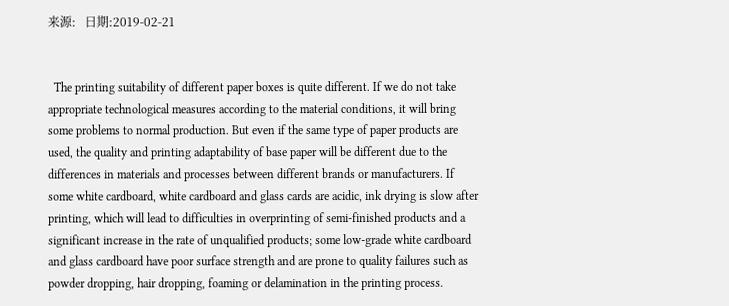来源:   日期:2019-02-21


  The printing suitability of different paper boxes is quite different. If we do not take appropriate technological measures according to the material conditions, it will bring some problems to normal production. But even if the same type of paper products are used, the quality and printing adaptability of base paper will be different due to the differences in materials and processes between different brands or manufacturers. If some white cardboard, white cardboard and glass cards are acidic, ink drying is slow after printing, which will lead to difficulties in overprinting of semi-finished products and a significant increase in the rate of unqualified products; some low-grade white cardboard and glass cardboard have poor surface strength and are prone to quality failures such as powder dropping, hair dropping, foaming or delamination in the printing process.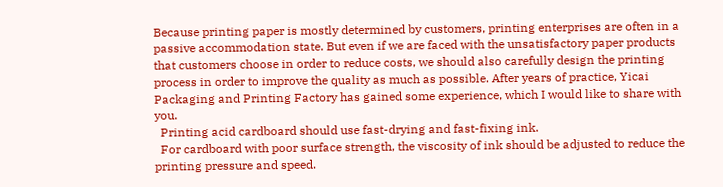Because printing paper is mostly determined by customers, printing enterprises are often in a passive accommodation state. But even if we are faced with the unsatisfactory paper products that customers choose in order to reduce costs, we should also carefully design the printing process in order to improve the quality as much as possible. After years of practice, Yicai Packaging and Printing Factory has gained some experience, which I would like to share with you.
  Printing acid cardboard should use fast-drying and fast-fixing ink.
  For cardboard with poor surface strength, the viscosity of ink should be adjusted to reduce the printing pressure and speed.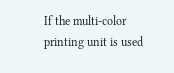If the multi-color printing unit is used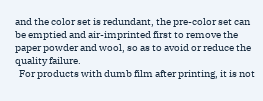and the color set is redundant, the pre-color set can be emptied and air-imprinted first to remove the paper powder and wool, so as to avoid or reduce the quality failure.
  For products with dumb film after printing, it is not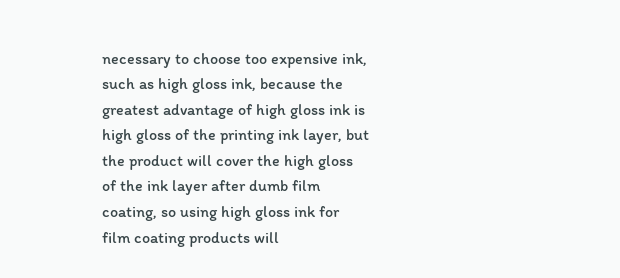necessary to choose too expensive ink, such as high gloss ink, because the greatest advantage of high gloss ink is high gloss of the printing ink layer, but the product will cover the high gloss of the ink layer after dumb film coating, so using high gloss ink for film coating products will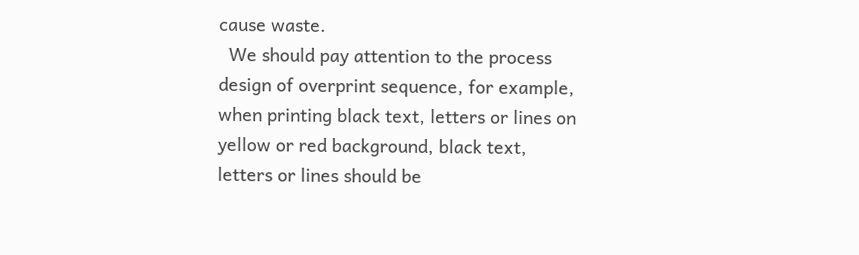cause waste.
  We should pay attention to the process design of overprint sequence, for example, when printing black text, letters or lines on yellow or red background, black text, letters or lines should be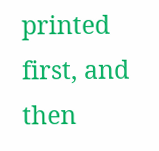printed first, and then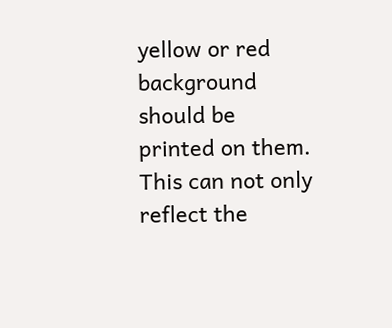yellow or red background should be printed on them. This can not only reflect the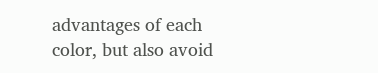advantages of each color, but also avoid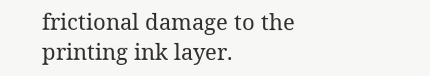frictional damage to the printing ink layer.